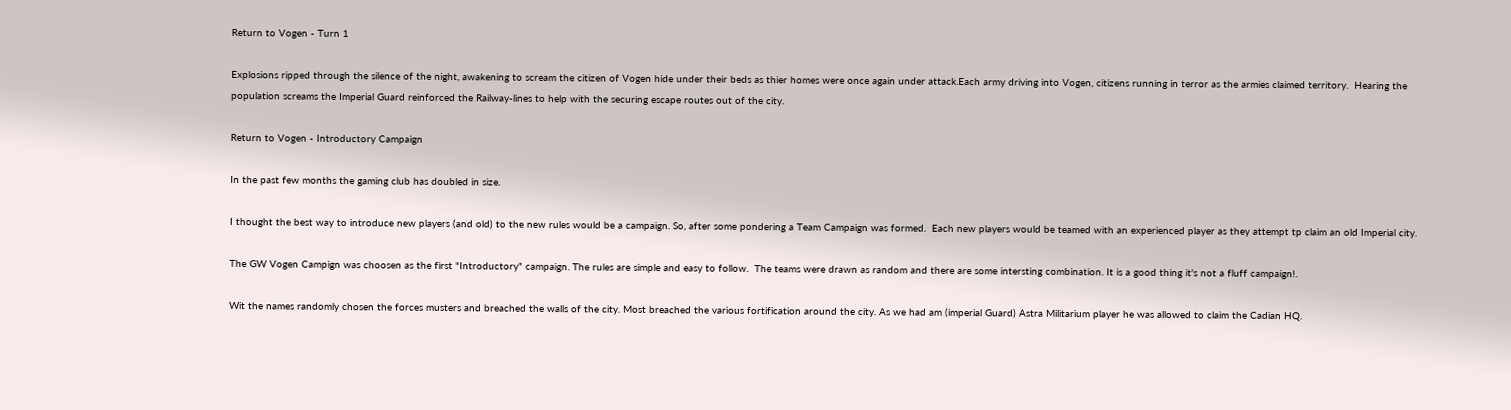Return to Vogen - Turn 1

Explosions ripped through the silence of the night, awakening to scream the citizen of Vogen hide under their beds as thier homes were once again under attack.Each army driving into Vogen, citizens running in terror as the armies claimed territory.  Hearing the population screams the Imperial Guard reinforced the Railway-lines to help with the securing escape routes out of the city.

Return to Vogen - Introductory Campaign

In the past few months the gaming club has doubled in size.

I thought the best way to introduce new players (and old) to the new rules would be a campaign. So, after some pondering a Team Campaign was formed.  Each new players would be teamed with an experienced player as they attempt tp claim an old Imperial city.

The GW Vogen Campign was choosen as the first "Introductory" campaign. The rules are simple and easy to follow.  The teams were drawn as random and there are some intersting combination. It is a good thing it's not a fluff campaign!.

Wit the names randomly chosen the forces musters and breached the walls of the city. Most breached the various fortification around the city. As we had am (imperial Guard) Astra Militarium player he was allowed to claim the Cadian HQ.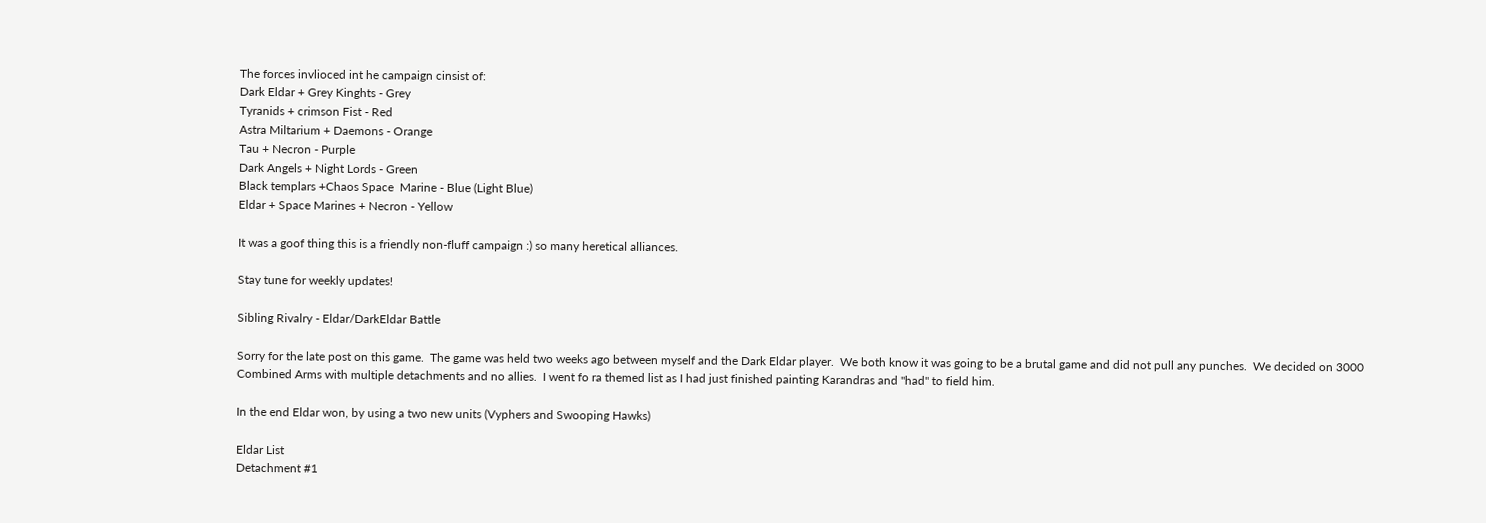The forces invlioced int he campaign cinsist of:
Dark Eldar + Grey Kinghts - Grey
Tyranids + crimson Fist - Red
Astra Miltarium + Daemons - Orange
Tau + Necron - Purple
Dark Angels + Night Lords - Green
Black templars +Chaos Space  Marine - Blue (Light Blue)
Eldar + Space Marines + Necron - Yellow

It was a goof thing this is a friendly non-fluff campaign :) so many heretical alliances.

Stay tune for weekly updates!

Sibling Rivalry - Eldar/DarkEldar Battle

Sorry for the late post on this game.  The game was held two weeks ago between myself and the Dark Eldar player.  We both know it was going to be a brutal game and did not pull any punches.  We decided on 3000 Combined Arms with multiple detachments and no allies.  I went fo ra themed list as I had just finished painting Karandras and "had" to field him.

In the end Eldar won, by using a two new units (Vyphers and Swooping Hawks)

Eldar List
Detachment #1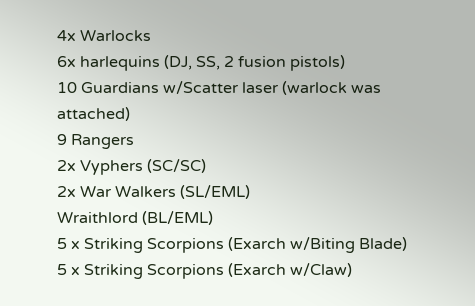4x Warlocks
6x harlequins (DJ, SS, 2 fusion pistols)
10 Guardians w/Scatter laser (warlock was attached)
9 Rangers
2x Vyphers (SC/SC)
2x War Walkers (SL/EML)
Wraithlord (BL/EML)
5 x Striking Scorpions (Exarch w/Biting Blade)
5 x Striking Scorpions (Exarch w/Claw)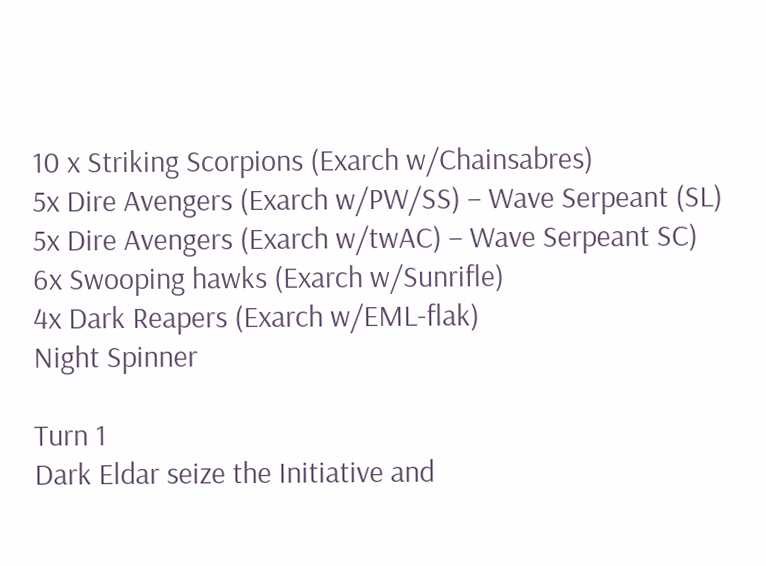10 x Striking Scorpions (Exarch w/Chainsabres)
5x Dire Avengers (Exarch w/PW/SS) – Wave Serpeant (SL)
5x Dire Avengers (Exarch w/twAC) – Wave Serpeant SC)
6x Swooping hawks (Exarch w/Sunrifle)
4x Dark Reapers (Exarch w/EML-flak)
Night Spinner

Turn 1
Dark Eldar seize the Initiative and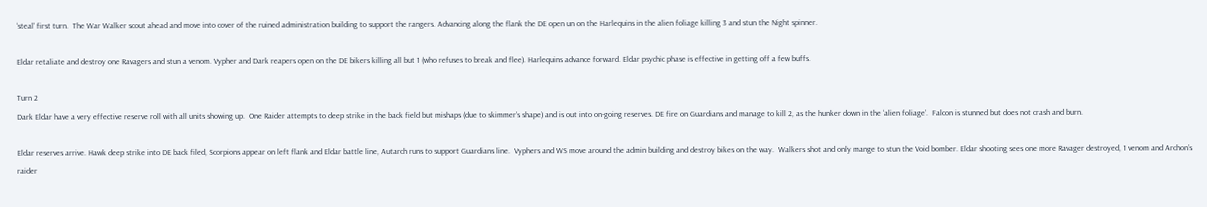‘steal’ first turn.  The War Walker scout ahead and move into cover of the ruined administration building to support the rangers. Advancing along the flank the DE open un on the Harlequins in the alien foliage killing 3 and stun the Night spinner.

Eldar retaliate and destroy one Ravagers and stun a venom. Vypher and Dark reapers open on the DE bikers killing all but 1 (who refuses to break and flee). Harlequins advance forward. Eldar psychic phase is effective in getting off a few buffs.

Turn 2
Dark Eldar have a very effective reserve roll with all units showing up.  One Raider attempts to deep strike in the back field but mishaps (due to skimmer’s shape) and is out into on-going reserves. DE fire on Guardians and manage to kill 2, as the hunker down in the ‘alien foliage’.  Falcon is stunned but does not crash and burn.

Eldar reserves arrive. Hawk deep strike into DE back filed, Scorpions appear on left flank and Eldar battle line, Autarch runs to support Guardians line.  Vyphers and WS move around the admin building and destroy bikes on the way.  Walkers shot and only mange to stun the Void bomber. Eldar shooting sees one more Ravager destroyed, 1 venom and Archon’s raider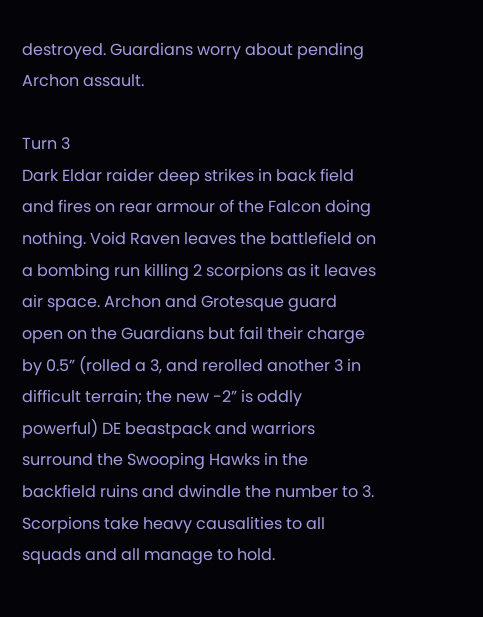destroyed. Guardians worry about pending Archon assault.

Turn 3
Dark Eldar raider deep strikes in back field and fires on rear armour of the Falcon doing nothing. Void Raven leaves the battlefield on a bombing run killing 2 scorpions as it leaves air space. Archon and Grotesque guard open on the Guardians but fail their charge by 0.5” (rolled a 3, and rerolled another 3 in difficult terrain; the new -2” is oddly powerful) DE beastpack and warriors surround the Swooping Hawks in the backfield ruins and dwindle the number to 3.  Scorpions take heavy causalities to all squads and all manage to hold.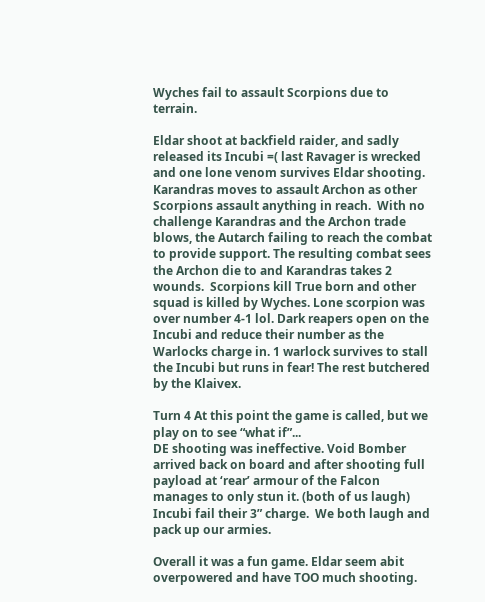Wyches fail to assault Scorpions due to terrain.

Eldar shoot at backfield raider, and sadly released its Incubi =( last Ravager is wrecked and one lone venom survives Eldar shooting. Karandras moves to assault Archon as other Scorpions assault anything in reach.  With no challenge Karandras and the Archon trade blows, the Autarch failing to reach the combat to provide support. The resulting combat sees the Archon die to and Karandras takes 2 wounds.  Scorpions kill True born and other squad is killed by Wyches. Lone scorpion was over number 4-1 lol. Dark reapers open on the Incubi and reduce their number as the Warlocks charge in. 1 warlock survives to stall the Incubi but runs in fear! The rest butchered by the Klaivex.

Turn 4 At this point the game is called, but we play on to see “what if”...
DE shooting was ineffective. Void Bomber arrived back on board and after shooting full payload at ‘rear’ armour of the Falcon manages to only stun it. (both of us laugh) Incubi fail their 3” charge.  We both laugh and pack up our armies.

Overall it was a fun game. Eldar seem abit overpowered and have TOO much shooting.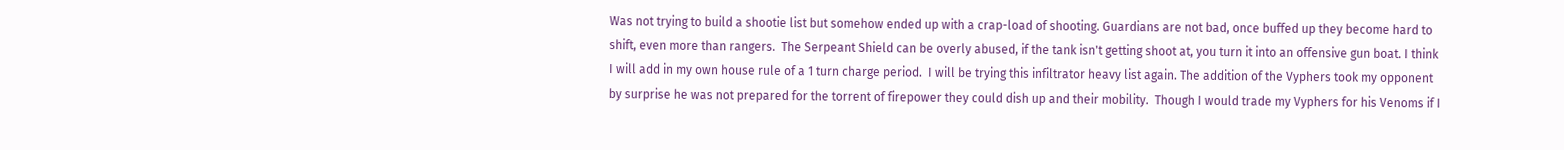Was not trying to build a shootie list but somehow ended up with a crap-load of shooting. Guardians are not bad, once buffed up they become hard to shift, even more than rangers.  The Serpeant Shield can be overly abused, if the tank isn't getting shoot at, you turn it into an offensive gun boat. I think I will add in my own house rule of a 1 turn charge period.  I will be trying this infiltrator heavy list again. The addition of the Vyphers took my opponent by surprise he was not prepared for the torrent of firepower they could dish up and their mobility.  Though I would trade my Vyphers for his Venoms if I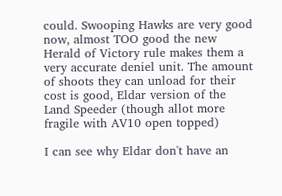could. Swooping Hawks are very good now, almost TOO good the new Herald of Victory rule makes them a very accurate deniel unit. The amount of shoots they can unload for their cost is good, Eldar version of the Land Speeder (though allot more fragile with AV10 open topped)

I can see why Eldar don't have an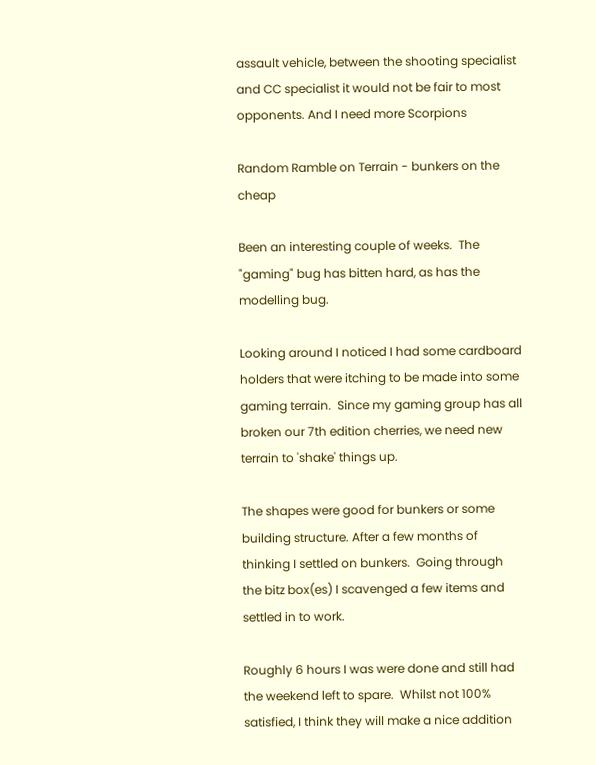assault vehicle, between the shooting specialist and CC specialist it would not be fair to most opponents. And I need more Scorpions

Random Ramble on Terrain - bunkers on the cheap

Been an interesting couple of weeks.  The "gaming" bug has bitten hard, as has the modelling bug.

Looking around I noticed I had some cardboard holders that were itching to be made into some gaming terrain.  Since my gaming group has all broken our 7th edition cherries, we need new terrain to 'shake' things up.

The shapes were good for bunkers or some building structure. After a few months of thinking I settled on bunkers.  Going through the bitz box(es) I scavenged a few items and settled in to work.

Roughly 6 hours I was were done and still had the weekend left to spare.  Whilst not 100% satisfied, I think they will make a nice addition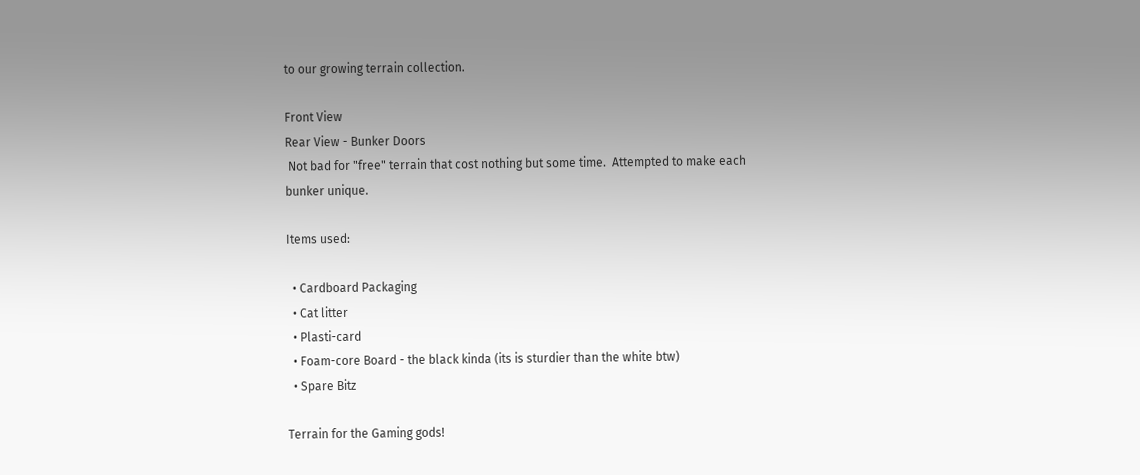to our growing terrain collection.

Front View
Rear View - Bunker Doors
 Not bad for "free" terrain that cost nothing but some time.  Attempted to make each bunker unique.

Items used:

  • Cardboard Packaging
  • Cat litter
  • Plasti-card
  • Foam-core Board - the black kinda (its is sturdier than the white btw)
  • Spare Bitz

Terrain for the Gaming gods!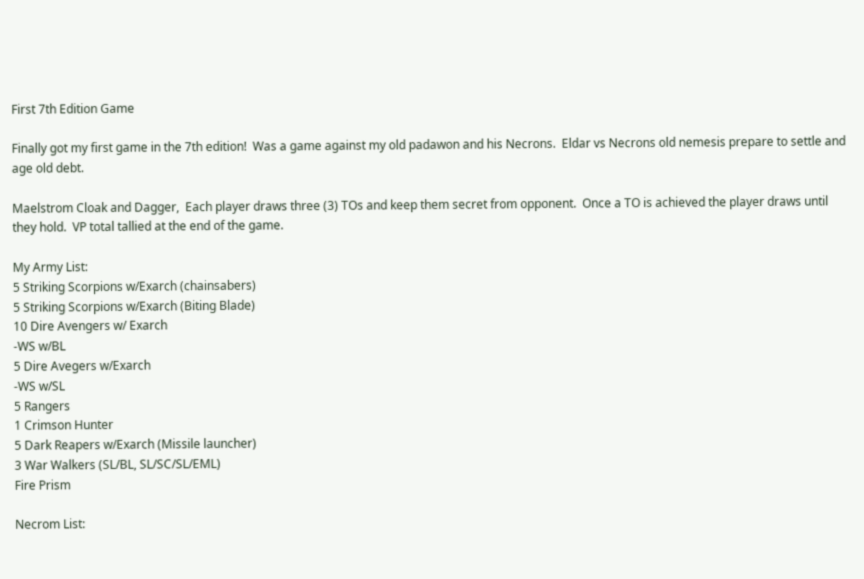First 7th Edition Game

Finally got my first game in the 7th edition!  Was a game against my old padawon and his Necrons.  Eldar vs Necrons old nemesis prepare to settle and age old debt.

Maelstrom Cloak and Dagger,  Each player draws three (3) TOs and keep them secret from opponent.  Once a TO is achieved the player draws until they hold.  VP total tallied at the end of the game.

My Army List:
5 Striking Scorpions w/Exarch (chainsabers)
5 Striking Scorpions w/Exarch (Biting Blade)
10 Dire Avengers w/ Exarch
-WS w/BL
5 Dire Avegers w/Exarch
-WS w/SL
5 Rangers
1 Crimson Hunter
5 Dark Reapers w/Exarch (Missile launcher)
3 War Walkers (SL/BL, SL/SC/SL/EML)
Fire Prism

Necrom List: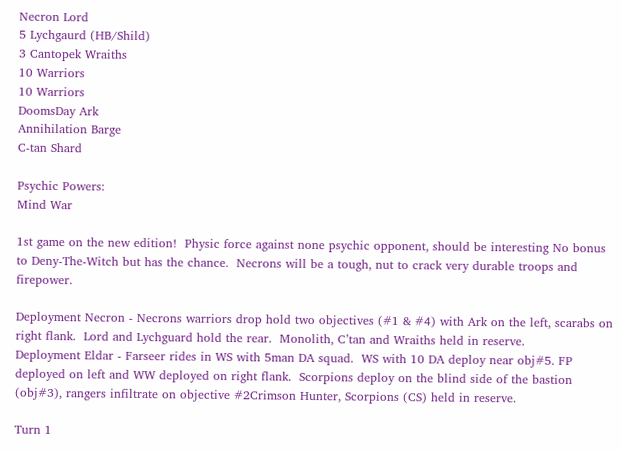Necron Lord
5 Lychgaurd (HB/Shild)
3 Cantopek Wraiths
10 Warriors
10 Warriors
DoomsDay Ark
Annihilation Barge
C-tan Shard

Psychic Powers:
Mind War

1st game on the new edition!  Physic force against none psychic opponent, should be interesting No bonus to Deny-The-Witch but has the chance.  Necrons will be a tough, nut to crack very durable troops and firepower.

Deployment Necron - Necrons warriors drop hold two objectives (#1 & #4) with Ark on the left, scarabs on right flank.  Lord and Lychguard hold the rear.  Monolith, C’tan and Wraiths held in reserve.
Deployment Eldar - Farseer rides in WS with 5man DA squad.  WS with 10 DA deploy near obj#5. FP deployed on left and WW deployed on right flank.  Scorpions deploy on the blind side of the bastion (obj#3), rangers infiltrate on objective #2Crimson Hunter, Scorpions (CS) held in reserve.

Turn 1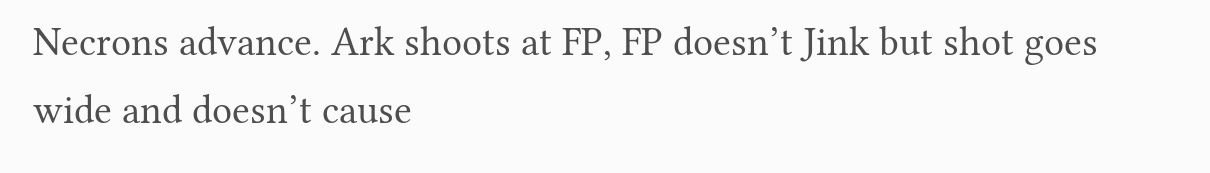Necrons advance. Ark shoots at FP, FP doesn’t Jink but shot goes wide and doesn’t cause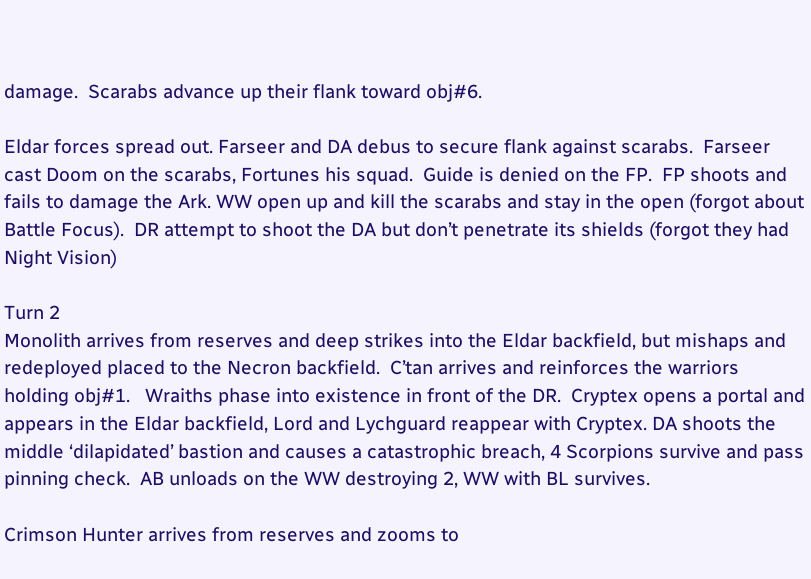damage.  Scarabs advance up their flank toward obj#6.

Eldar forces spread out. Farseer and DA debus to secure flank against scarabs.  Farseer cast Doom on the scarabs, Fortunes his squad.  Guide is denied on the FP.  FP shoots and fails to damage the Ark. WW open up and kill the scarabs and stay in the open (forgot about Battle Focus).  DR attempt to shoot the DA but don’t penetrate its shields (forgot they had Night Vision)

Turn 2
Monolith arrives from reserves and deep strikes into the Eldar backfield, but mishaps and redeployed placed to the Necron backfield.  C’tan arrives and reinforces the warriors holding obj#1.   Wraiths phase into existence in front of the DR.  Cryptex opens a portal and appears in the Eldar backfield, Lord and Lychguard reappear with Cryptex. DA shoots the middle ‘dilapidated’ bastion and causes a catastrophic breach, 4 Scorpions survive and pass pinning check.  AB unloads on the WW destroying 2, WW with BL survives.

Crimson Hunter arrives from reserves and zooms to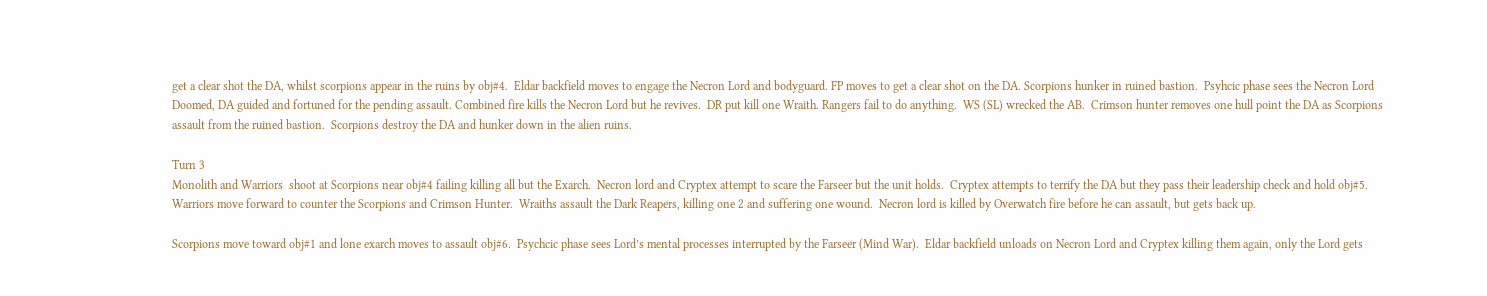get a clear shot the DA, whilst scorpions appear in the ruins by obj#4.  Eldar backfield moves to engage the Necron Lord and bodyguard. FP moves to get a clear shot on the DA. Scorpions hunker in ruined bastion.  Psyhcic phase sees the Necron Lord Doomed, DA guided and fortuned for the pending assault. Combined fire kills the Necron Lord but he revives.  DR put kill one Wraith. Rangers fail to do anything.  WS (SL) wrecked the AB.  Crimson hunter removes one hull point the DA as Scorpions assault from the ruined bastion.  Scorpions destroy the DA and hunker down in the alien ruins.

Turn 3
Monolith and Warriors  shoot at Scorpions near obj#4 failing killing all but the Exarch.  Necron lord and Cryptex attempt to scare the Farseer but the unit holds.  Cryptex attempts to terrify the DA but they pass their leadership check and hold obj#5.  Warriors move forward to counter the Scorpions and Crimson Hunter.  Wraiths assault the Dark Reapers, killing one 2 and suffering one wound.  Necron lord is killed by Overwatch fire before he can assault, but gets back up.

Scorpions move toward obj#1 and lone exarch moves to assault obj#6.  Psychcic phase sees Lord’s mental processes interrupted by the Farseer (Mind War).  Eldar backfield unloads on Necron Lord and Cryptex killing them again, only the Lord gets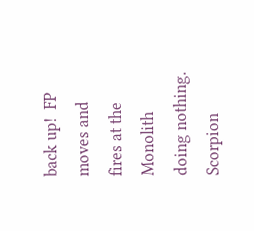back up!  FP moves and fires at the Monolith doing nothing.  Scorpion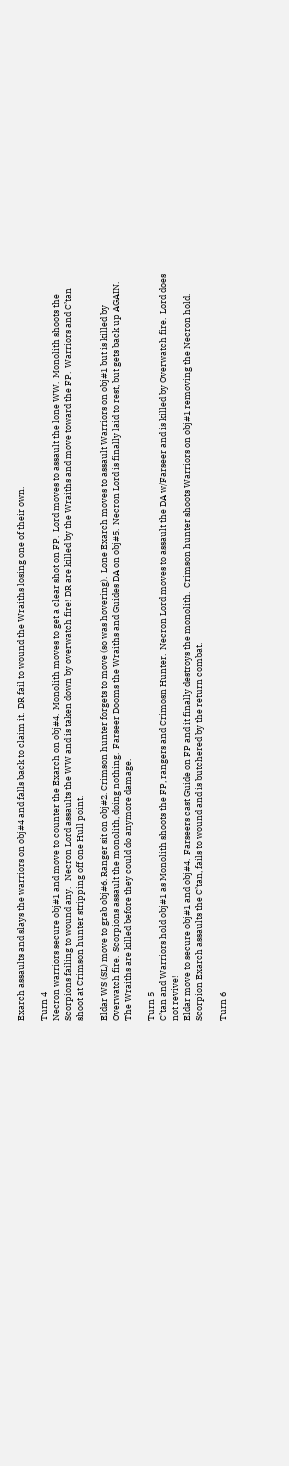Exarch assaults and slays the warriors on obj#4 and falls back to claim it.  DR fail to wound the Wraiths losing one of their own.

Turn 4
Necron warriors secure obj#1 and move to counter the Exarch on obj#4.  Monolith moves to get a clear shot on FP.  Lord moves to assault the lone WW.  Monolith shoots the Scorpions failing to wound any.   Necron Lord assaults the WW and is taken down by overwatch fire! DR are killed by the Wraiths and move toward the FP.  Warriors and C’tan shoot at Crimson hunter stripping off one Hull point.

Eldar WS (SL) move to grab obj#6. Ranger sit on obj#2. Crimson hunter forgets to move (so was hovering).  Lone Exarch moves to assault Warriors on obj#1 but is killed by Overwatch fire.  Scorpions assault the monolith, doing nothing.  Farseer Dooms the Wraiths and Guides DA on obj#5.  Necron Lord is finally laid to rest, but gets back up AGAIN.  The Wraiths are killed before they could do anymore damage.

Turn 5
C’tan and Warriors hold obj#1 as Monolith shoots the FP, rangers and Crimosn Hunter.  Necron Lord moves to assault the DA w/Farseer and is killed by Overwatch fire.  Lord does not revive!
Eldar move to secure obj#1 and obj#4.  Farseers cast Guide on FP and it finally destroys the monolith.  Crimson hunter shoots Warriors on obj#1 removing the Necron hold.  Scorpion Exarch assaults the C’tan, fails to wound and is butchered by the return combat.

Turn 6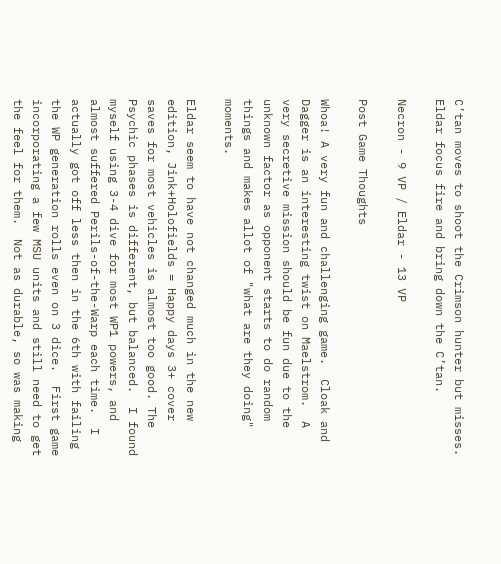C’tan moves to shoot the Crimson hunter but misses. Eldar focus fire and bring down the C’tan.

Necron - 9 VP / Eldar - 13 VP

Post Game Thoughts

Whoa! A very fun and challenging game.  Cloak and Dagger is an interesting twist on Maelstrom.  A very secretive mission should be fun due to the unknown factor as opponent starts to do random things and makes allot of "what are they doing" moments.

Eldar seem to have not changed much in the new edition, Jink+Holofields = Happy days 3+ cover saves for most vehicles is almost too good. The Psychic phases is different, but balanced.  I found myself using 3-4 dive for most WP1 powers, and almost suffered Perils-of-the-Warp each time.  I actually got off less then in the 6th with failing the WP generation rolls even on 3 dice.  First game incorporating a few MSU units and still need to get the feel for them.  Not as durable, so was making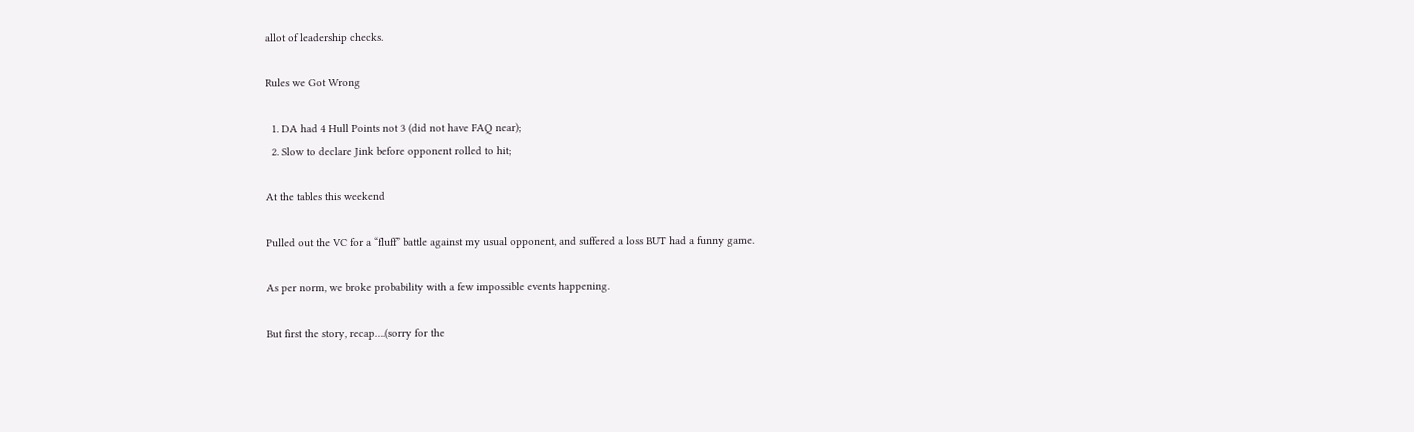allot of leadership checks.

Rules we Got Wrong

  1. DA had 4 Hull Points not 3 (did not have FAQ near);
  2. Slow to declare Jink before opponent rolled to hit;

At the tables this weekend

Pulled out the VC for a “fluff” battle against my usual opponent, and suffered a loss BUT had a funny game.

As per norm, we broke probability with a few impossible events happening.

But first the story, recap….(sorry for the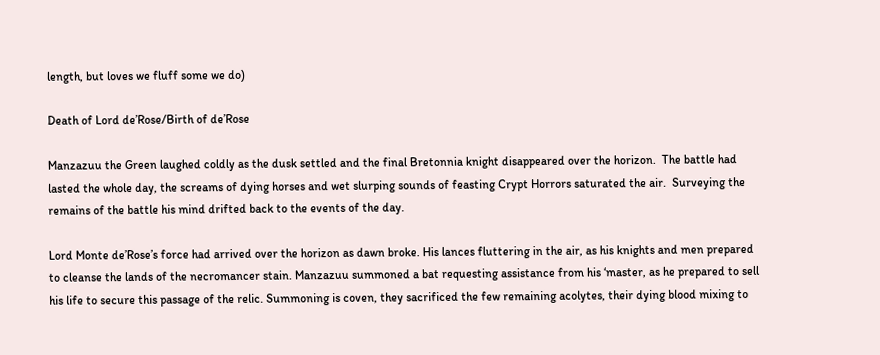length, but loves we fluff some we do)

Death of Lord de’Rose/Birth of de’Rose

Manzazuu the Green laughed coldly as the dusk settled and the final Bretonnia knight disappeared over the horizon.  The battle had lasted the whole day, the screams of dying horses and wet slurping sounds of feasting Crypt Horrors saturated the air.  Surveying the remains of the battle his mind drifted back to the events of the day.

Lord Monte de’Rose’s force had arrived over the horizon as dawn broke. His lances fluttering in the air, as his knights and men prepared to cleanse the lands of the necromancer stain. Manzazuu summoned a bat requesting assistance from his ‘master, as he prepared to sell his life to secure this passage of the relic. Summoning is coven, they sacrificed the few remaining acolytes, their dying blood mixing to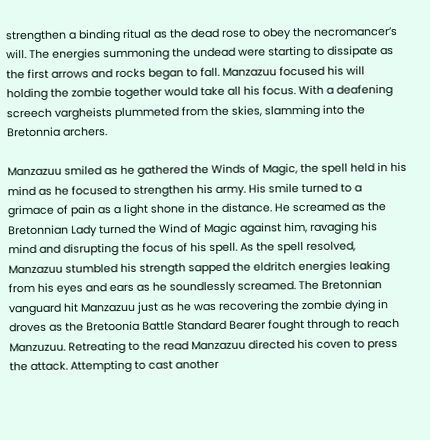strengthen a binding ritual as the dead rose to obey the necromancer’s will. The energies summoning the undead were starting to dissipate as the first arrows and rocks began to fall. Manzazuu focused his will holding the zombie together would take all his focus. With a deafening screech vargheists plummeted from the skies, slamming into the Bretonnia archers.

Manzazuu smiled as he gathered the Winds of Magic, the spell held in his mind as he focused to strengthen his army. His smile turned to a grimace of pain as a light shone in the distance. He screamed as the Bretonnian Lady turned the Wind of Magic against him, ravaging his mind and disrupting the focus of his spell. As the spell resolved, Manzazuu stumbled his strength sapped the eldritch energies leaking from his eyes and ears as he soundlessly screamed. The Bretonnian vanguard hit Manzazuu just as he was recovering the zombie dying in droves as the Bretoonia Battle Standard Bearer fought through to reach Manzuzuu. Retreating to the read Manzazuu directed his coven to press the attack. Attempting to cast another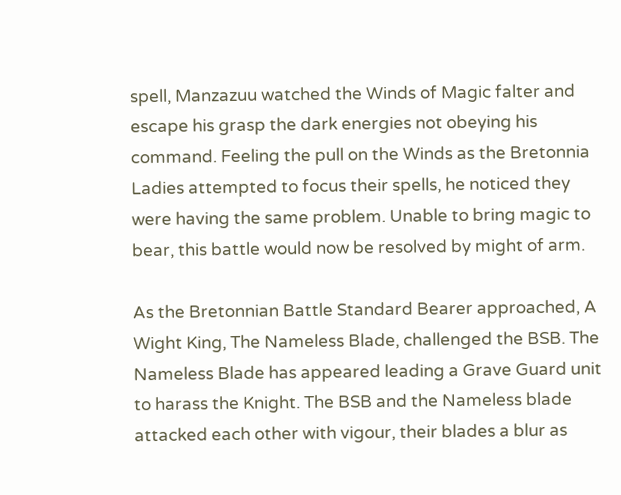spell, Manzazuu watched the Winds of Magic falter and escape his grasp the dark energies not obeying his command. Feeling the pull on the Winds as the Bretonnia Ladies attempted to focus their spells, he noticed they were having the same problem. Unable to bring magic to bear, this battle would now be resolved by might of arm.

As the Bretonnian Battle Standard Bearer approached, A Wight King, The Nameless Blade, challenged the BSB. The Nameless Blade has appeared leading a Grave Guard unit to harass the Knight. The BSB and the Nameless blade attacked each other with vigour, their blades a blur as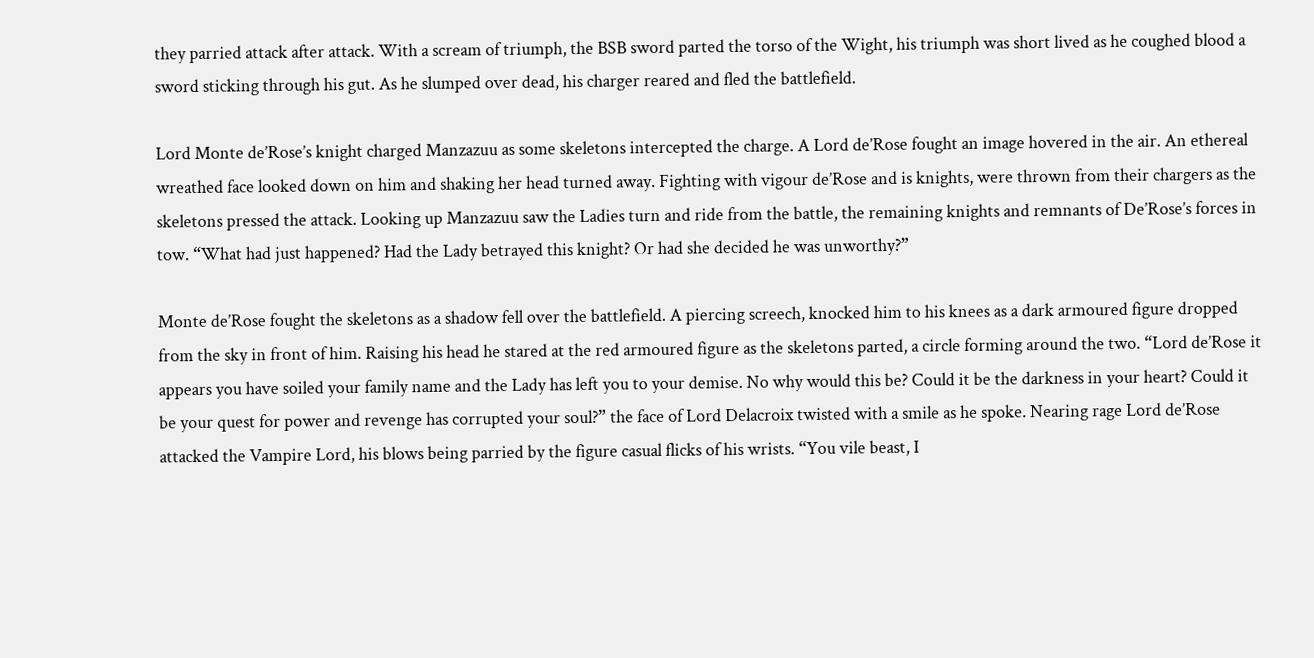they parried attack after attack. With a scream of triumph, the BSB sword parted the torso of the Wight, his triumph was short lived as he coughed blood a sword sticking through his gut. As he slumped over dead, his charger reared and fled the battlefield.

Lord Monte de’Rose’s knight charged Manzazuu as some skeletons intercepted the charge. A Lord de’Rose fought an image hovered in the air. An ethereal wreathed face looked down on him and shaking her head turned away. Fighting with vigour de’Rose and is knights, were thrown from their chargers as the skeletons pressed the attack. Looking up Manzazuu saw the Ladies turn and ride from the battle, the remaining knights and remnants of De’Rose’s forces in tow. “What had just happened? Had the Lady betrayed this knight? Or had she decided he was unworthy?”

Monte de’Rose fought the skeletons as a shadow fell over the battlefield. A piercing screech, knocked him to his knees as a dark armoured figure dropped from the sky in front of him. Raising his head he stared at the red armoured figure as the skeletons parted, a circle forming around the two. “Lord de’Rose it appears you have soiled your family name and the Lady has left you to your demise. No why would this be? Could it be the darkness in your heart? Could it be your quest for power and revenge has corrupted your soul?” the face of Lord Delacroix twisted with a smile as he spoke. Nearing rage Lord de’Rose attacked the Vampire Lord, his blows being parried by the figure casual flicks of his wrists. “You vile beast, I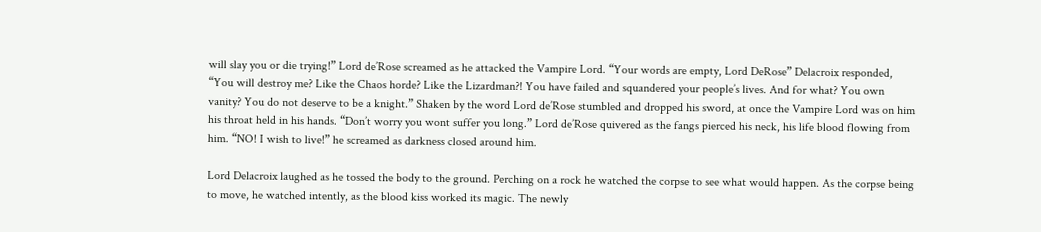will slay you or die trying!” Lord de’Rose screamed as he attacked the Vampire Lord. “Your words are empty, Lord DeRose” Delacroix responded, “You will destroy me? Like the Chaos horde? Like the Lizardman?! You have failed and squandered your people’s lives. And for what? You own vanity? You do not deserve to be a knight.” Shaken by the word Lord de’Rose stumbled and dropped his sword, at once the Vampire Lord was on him his throat held in his hands. “Don’t worry you wont suffer you long.” Lord de’Rose quivered as the fangs pierced his neck, his life blood flowing from him. “NO! I wish to live!” he screamed as darkness closed around him.

Lord Delacroix laughed as he tossed the body to the ground. Perching on a rock he watched the corpse to see what would happen. As the corpse being to move, he watched intently, as the blood kiss worked its magic. The newly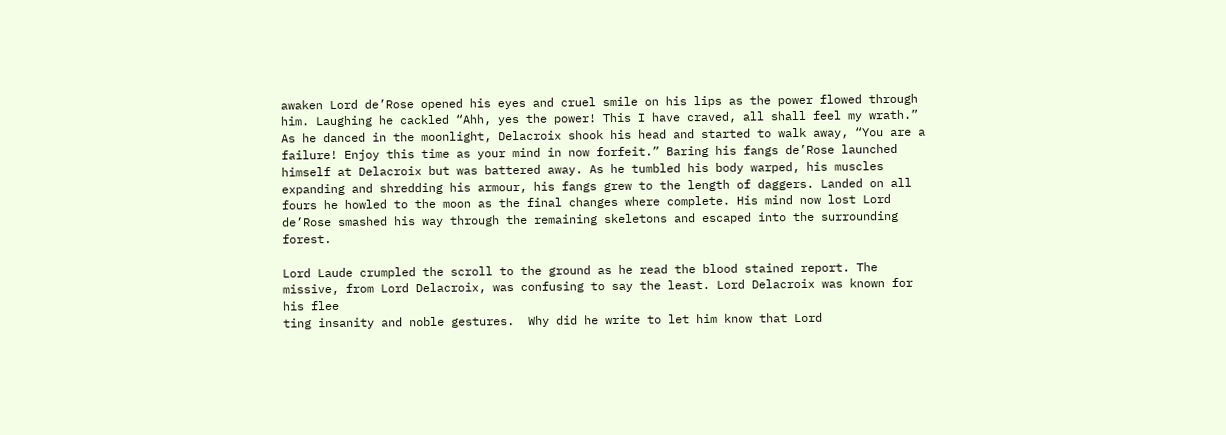awaken Lord de’Rose opened his eyes and cruel smile on his lips as the power flowed through him. Laughing he cackled “Ahh, yes the power! This I have craved, all shall feel my wrath.” As he danced in the moonlight, Delacroix shook his head and started to walk away, “You are a failure! Enjoy this time as your mind in now forfeit.” Baring his fangs de’Rose launched himself at Delacroix but was battered away. As he tumbled his body warped, his muscles expanding and shredding his armour, his fangs grew to the length of daggers. Landed on all fours he howled to the moon as the final changes where complete. His mind now lost Lord de’Rose smashed his way through the remaining skeletons and escaped into the surrounding forest.

Lord Laude crumpled the scroll to the ground as he read the blood stained report. The missive, from Lord Delacroix, was confusing to say the least. Lord Delacroix was known for his flee
ting insanity and noble gestures.  Why did he write to let him know that Lord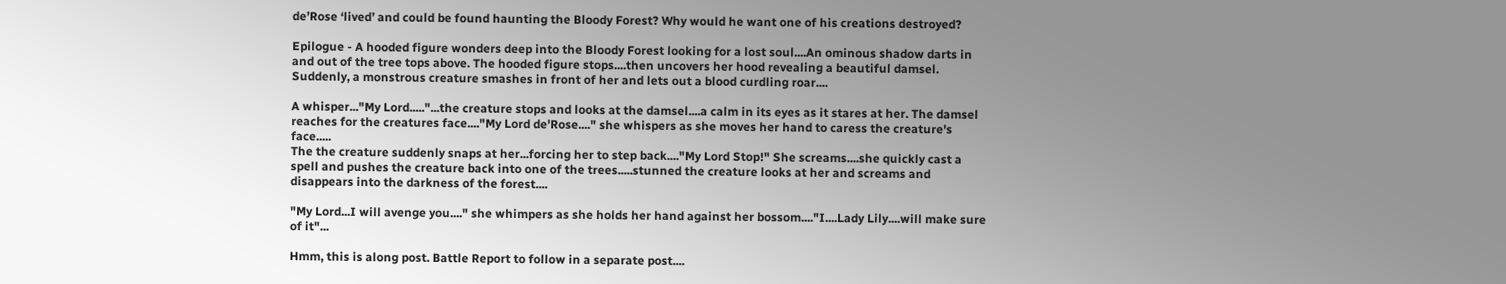de’Rose ‘lived’ and could be found haunting the Bloody Forest? Why would he want one of his creations destroyed?

Epilogue - A hooded figure wonders deep into the Bloody Forest looking for a lost soul....An ominous shadow darts in and out of the tree tops above. The hooded figure stops....then uncovers her hood revealing a beautiful damsel. Suddenly, a monstrous creature smashes in front of her and lets out a blood curdling roar....

A whisper..."My Lord....."...the creature stops and looks at the damsel....a calm in its eyes as it stares at her. The damsel reaches for the creatures face...."My Lord de'Rose...." she whispers as she moves her hand to caress the creature's face.....
The the creature suddenly snaps at her...forcing her to step back...."My Lord Stop!" She screams....she quickly cast a spell and pushes the creature back into one of the trees.....stunned the creature looks at her and screams and disappears into the darkness of the forest....

"My Lord...I will avenge you...." she whimpers as she holds her hand against her bossom...."I....Lady Lily....will make sure of it"...

Hmm, this is along post. Battle Report to follow in a separate post....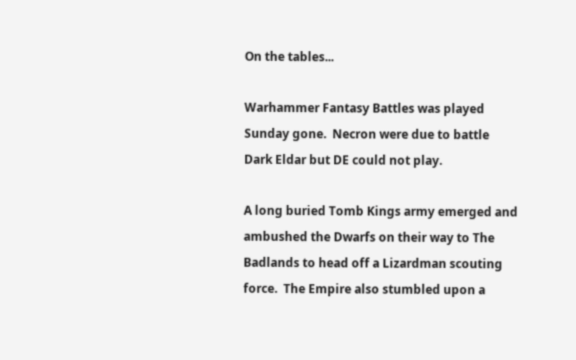On the tables...

Warhammer Fantasy Battles was played Sunday gone.  Necron were due to battle Dark Eldar but DE could not play.

A long buried Tomb Kings army emerged and ambushed the Dwarfs on their way to The Badlands to head off a Lizardman scouting force.  The Empire also stumbled upon a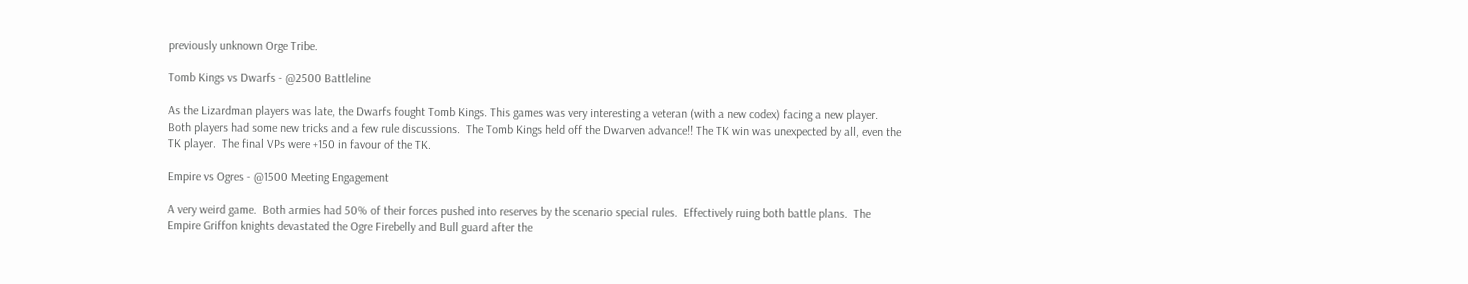previously unknown Orge Tribe.

Tomb Kings vs Dwarfs - @2500 Battleline

As the Lizardman players was late, the Dwarfs fought Tomb Kings. This games was very interesting a veteran (with a new codex) facing a new player.  Both players had some new tricks and a few rule discussions.  The Tomb Kings held off the Dwarven advance!! The TK win was unexpected by all, even the TK player.  The final VPs were +150 in favour of the TK.

Empire vs Ogres - @1500 Meeting Engagement

A very weird game.  Both armies had 50% of their forces pushed into reserves by the scenario special rules.  Effectively ruing both battle plans.  The Empire Griffon knights devastated the Ogre Firebelly and Bull guard after the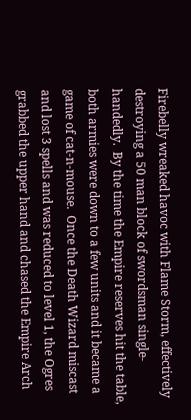Firebelly wreaked havoc with Flame Storm, effectively destroying a 50 man block of swordsman single-handedly.  By the time the Empire reserves hit the table, both armies were down to a few units and it became a game of cat-n-mouse.  Once the Death Wizard miscast and lost 3 spells and was reduced to level 1, the Ogres grabbed the upper hand and chased the Empire Arch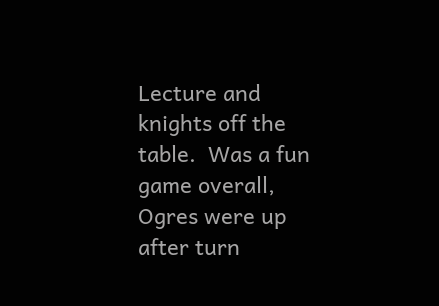Lecture and knights off the table.  Was a fun game overall, Ogres were up after turn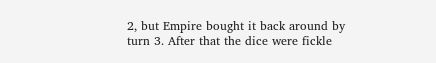2, but Empire bought it back around by turn 3. After that the dice were fickle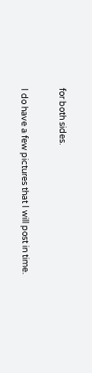for both sides.


I do have a few pictures that I will post in time.